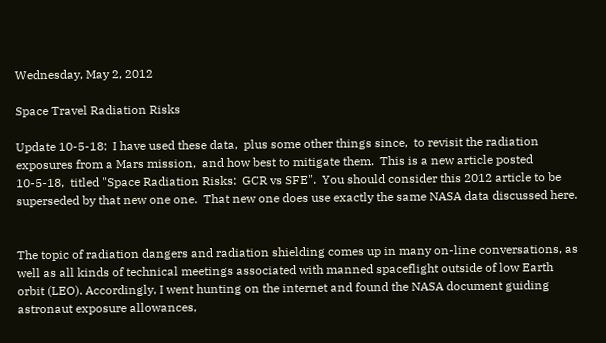Wednesday, May 2, 2012

Space Travel Radiation Risks

Update 10-5-18:  I have used these data,  plus some other things since,  to revisit the radiation exposures from a Mars mission,  and how best to mitigate them.  This is a new article posted 10-5-18,  titled "Space Radiation Risks:  GCR vs SFE".  You should consider this 2012 article to be superseded by that new one one.  That new one does use exactly the same NASA data discussed here.


The topic of radiation dangers and radiation shielding comes up in many on-line conversations, as well as all kinds of technical meetings associated with manned spaceflight outside of low Earth orbit (LEO). Accordingly, I went hunting on the internet and found the NASA document guiding astronaut exposure allowances,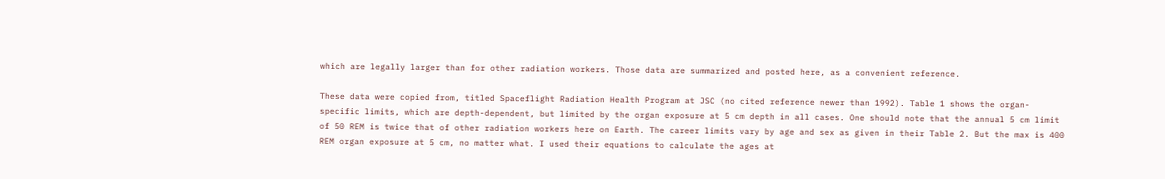which are legally larger than for other radiation workers. Those data are summarized and posted here, as a convenient reference.

These data were copied from, titled Spaceflight Radiation Health Program at JSC (no cited reference newer than 1992). Table 1 shows the organ-specific limits, which are depth-dependent, but limited by the organ exposure at 5 cm depth in all cases. One should note that the annual 5 cm limit of 50 REM is twice that of other radiation workers here on Earth. The career limits vary by age and sex as given in their Table 2. But the max is 400 REM organ exposure at 5 cm, no matter what. I used their equations to calculate the ages at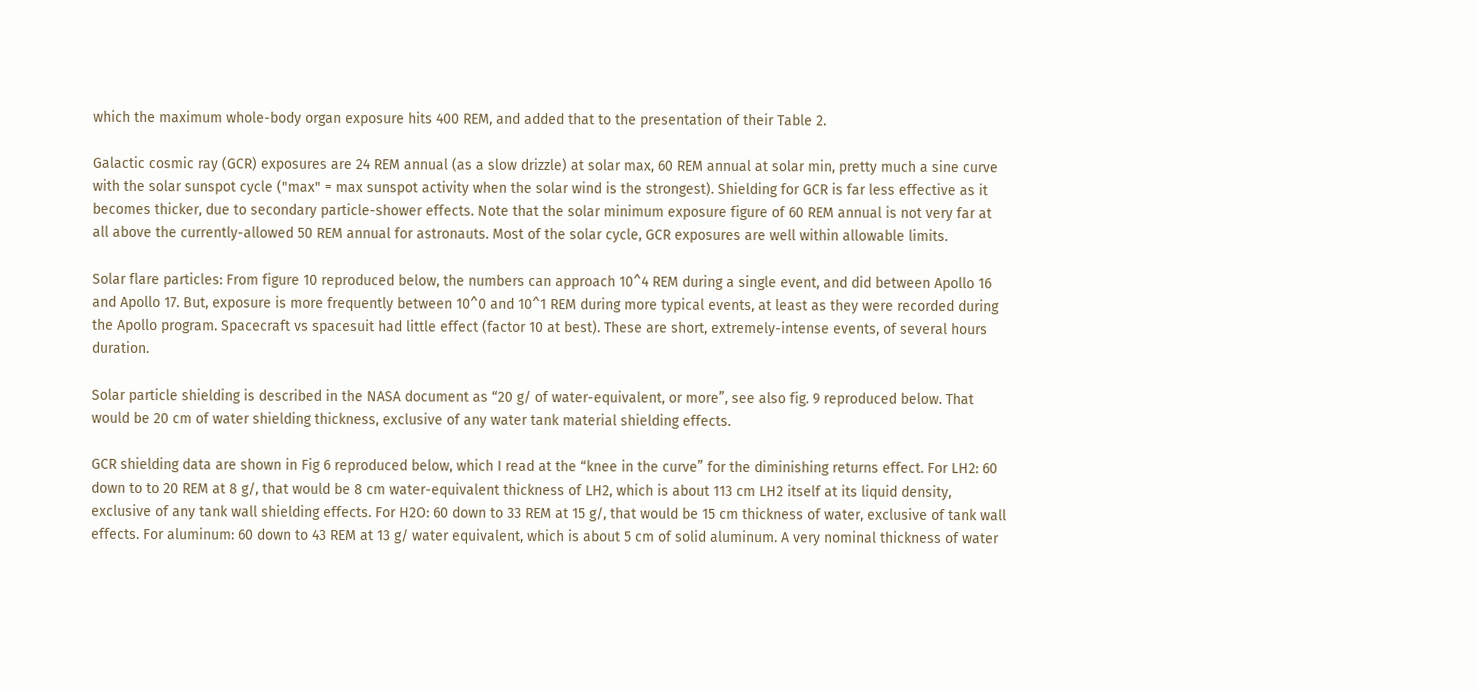which the maximum whole-body organ exposure hits 400 REM, and added that to the presentation of their Table 2.

Galactic cosmic ray (GCR) exposures are 24 REM annual (as a slow drizzle) at solar max, 60 REM annual at solar min, pretty much a sine curve with the solar sunspot cycle ("max" = max sunspot activity when the solar wind is the strongest). Shielding for GCR is far less effective as it becomes thicker, due to secondary particle-shower effects. Note that the solar minimum exposure figure of 60 REM annual is not very far at all above the currently-allowed 50 REM annual for astronauts. Most of the solar cycle, GCR exposures are well within allowable limits.

Solar flare particles: From figure 10 reproduced below, the numbers can approach 10^4 REM during a single event, and did between Apollo 16 and Apollo 17. But, exposure is more frequently between 10^0 and 10^1 REM during more typical events, at least as they were recorded during the Apollo program. Spacecraft vs spacesuit had little effect (factor 10 at best). These are short, extremely-intense events, of several hours duration.

Solar particle shielding is described in the NASA document as “20 g/ of water-equivalent, or more”, see also fig. 9 reproduced below. That would be 20 cm of water shielding thickness, exclusive of any water tank material shielding effects.

GCR shielding data are shown in Fig 6 reproduced below, which I read at the “knee in the curve” for the diminishing returns effect. For LH2: 60 down to to 20 REM at 8 g/, that would be 8 cm water-equivalent thickness of LH2, which is about 113 cm LH2 itself at its liquid density, exclusive of any tank wall shielding effects. For H2O: 60 down to 33 REM at 15 g/, that would be 15 cm thickness of water, exclusive of tank wall effects. For aluminum: 60 down to 43 REM at 13 g/ water equivalent, which is about 5 cm of solid aluminum. A very nominal thickness of water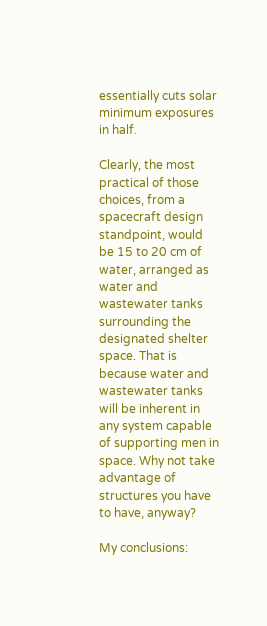essentially cuts solar minimum exposures in half.

Clearly, the most practical of those choices, from a spacecraft design standpoint, would be 15 to 20 cm of water, arranged as water and wastewater tanks surrounding the designated shelter space. That is because water and wastewater tanks will be inherent in any system capable of supporting men in space. Why not take advantage of structures you have to have, anyway?

My conclusions: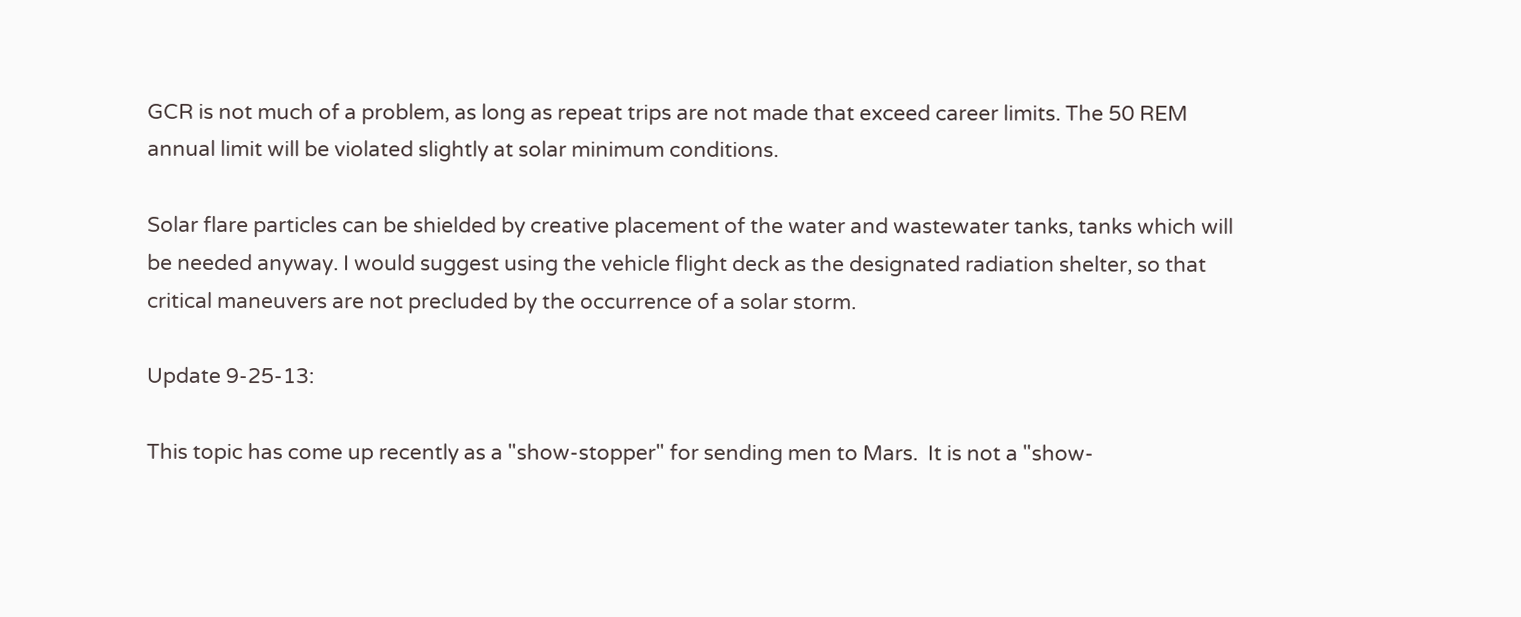GCR is not much of a problem, as long as repeat trips are not made that exceed career limits. The 50 REM annual limit will be violated slightly at solar minimum conditions.

Solar flare particles can be shielded by creative placement of the water and wastewater tanks, tanks which will be needed anyway. I would suggest using the vehicle flight deck as the designated radiation shelter, so that critical maneuvers are not precluded by the occurrence of a solar storm.

Update 9-25-13:

This topic has come up recently as a "show-stopper" for sending men to Mars.  It is not a "show-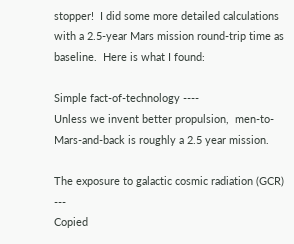stopper!  I did some more detailed calculations with a 2.5-year Mars mission round-trip time as baseline.  Here is what I found:

Simple fact-of-technology ----
Unless we invent better propulsion,  men-to-Mars-and-back is roughly a 2.5 year mission.

The exposure to galactic cosmic radiation (GCR) ---
Copied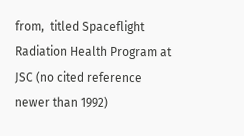from,  titled Spaceflight Radiation Health Program at JSC (no cited reference newer than 1992)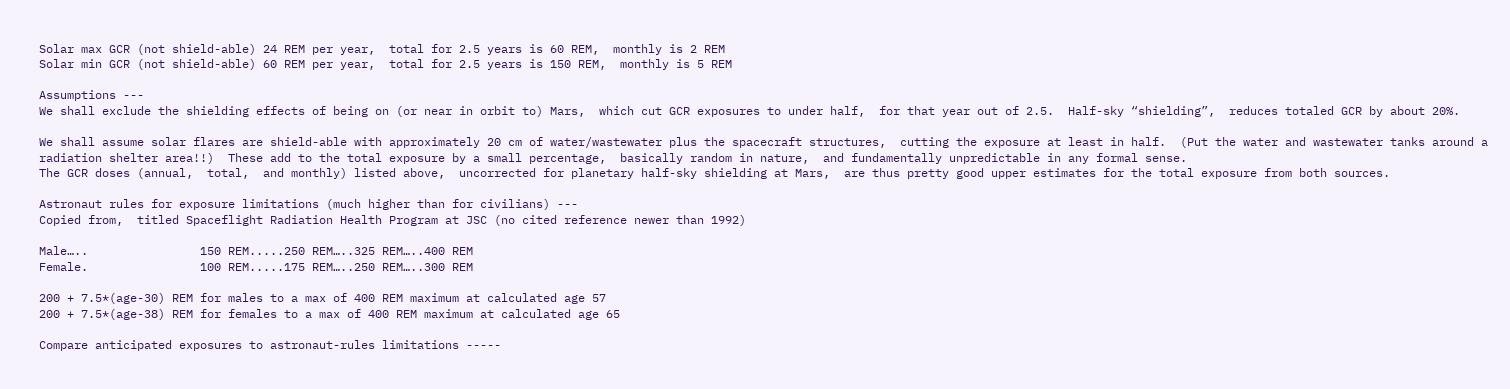Solar max GCR (not shield-able) 24 REM per year,  total for 2.5 years is 60 REM,  monthly is 2 REM
Solar min GCR (not shield-able) 60 REM per year,  total for 2.5 years is 150 REM,  monthly is 5 REM

Assumptions ---
We shall exclude the shielding effects of being on (or near in orbit to) Mars,  which cut GCR exposures to under half,  for that year out of 2.5.  Half-sky “shielding”,  reduces totaled GCR by about 20%.

We shall assume solar flares are shield-able with approximately 20 cm of water/wastewater plus the spacecraft structures,  cutting the exposure at least in half.  (Put the water and wastewater tanks around a radiation shelter area!!)  These add to the total exposure by a small percentage,  basically random in nature,  and fundamentally unpredictable in any formal sense.
The GCR doses (annual,  total,  and monthly) listed above,  uncorrected for planetary half-sky shielding at Mars,  are thus pretty good upper estimates for the total exposure from both sources.

Astronaut rules for exposure limitations (much higher than for civilians) ---
Copied from,  titled Spaceflight Radiation Health Program at JSC (no cited reference newer than 1992)

Male…..                150 REM.....250 REM…..325 REM…..400 REM
Female.                100 REM.....175 REM…..250 REM…..300 REM

200 + 7.5*(age-30) REM for males to a max of 400 REM maximum at calculated age 57
200 + 7.5*(age-38) REM for females to a max of 400 REM maximum at calculated age 65

Compare anticipated exposures to astronaut-rules limitations -----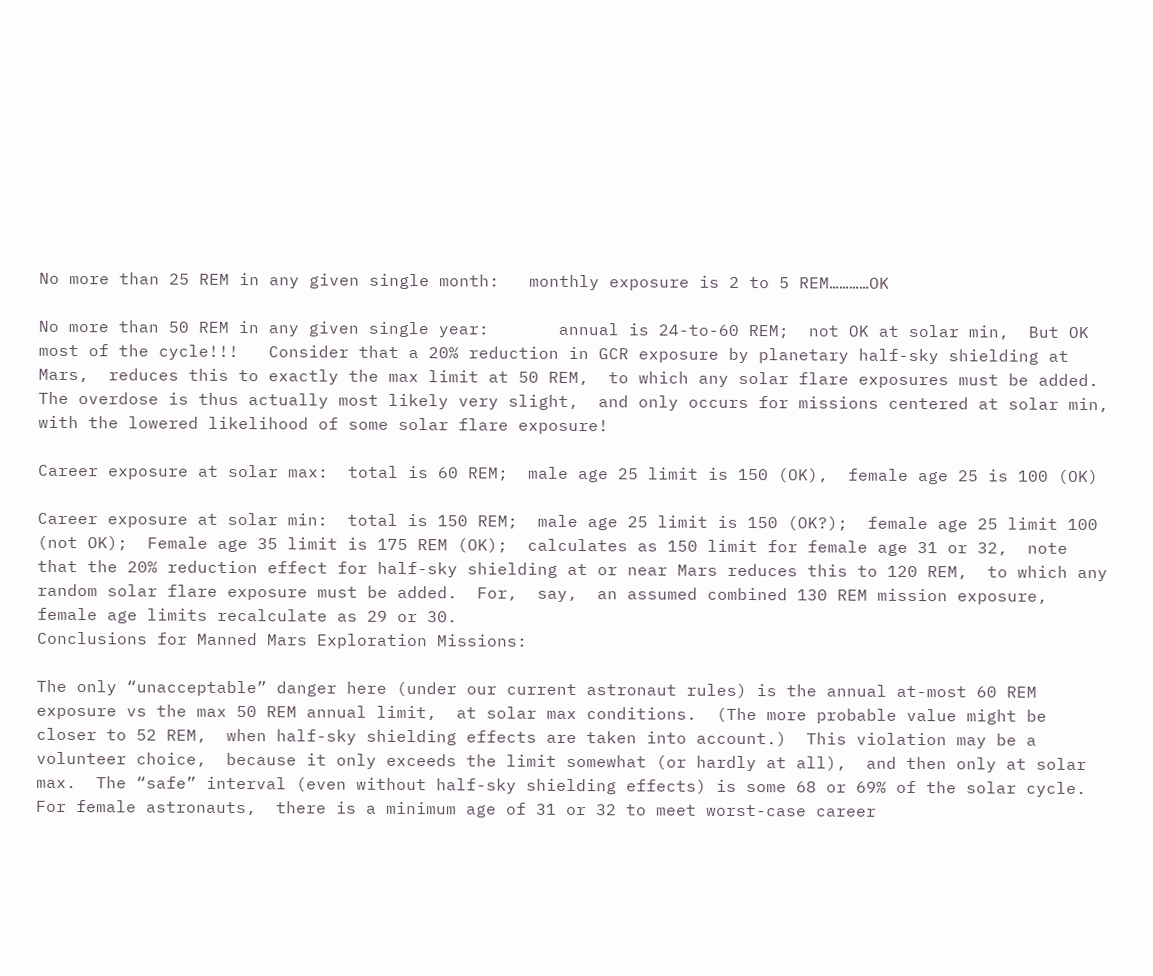No more than 25 REM in any given single month:   monthly exposure is 2 to 5 REM…………OK

No more than 50 REM in any given single year:       annual is 24-to-60 REM;  not OK at solar min,  But OK most of the cycle!!!   Consider that a 20% reduction in GCR exposure by planetary half-sky shielding at Mars,  reduces this to exactly the max limit at 50 REM,  to which any solar flare exposures must be added.  The overdose is thus actually most likely very slight,  and only occurs for missions centered at solar min,  with the lowered likelihood of some solar flare exposure!

Career exposure at solar max:  total is 60 REM;  male age 25 limit is 150 (OK),  female age 25 is 100 (OK)

Career exposure at solar min:  total is 150 REM;  male age 25 limit is 150 (OK?);  female age 25 limit 100 (not OK);  Female age 35 limit is 175 REM (OK);  calculates as 150 limit for female age 31 or 32,  note that the 20% reduction effect for half-sky shielding at or near Mars reduces this to 120 REM,  to which any random solar flare exposure must be added.  For,  say,  an assumed combined 130 REM mission exposure,  female age limits recalculate as 29 or 30.
Conclusions for Manned Mars Exploration Missions:

The only “unacceptable” danger here (under our current astronaut rules) is the annual at-most 60 REM exposure vs the max 50 REM annual limit,  at solar max conditions.  (The more probable value might be closer to 52 REM,  when half-sky shielding effects are taken into account.)  This violation may be a volunteer choice,  because it only exceeds the limit somewhat (or hardly at all),  and then only at solar max.  The “safe” interval (even without half-sky shielding effects) is some 68 or 69% of the solar cycle.
For female astronauts,  there is a minimum age of 31 or 32 to meet worst-case career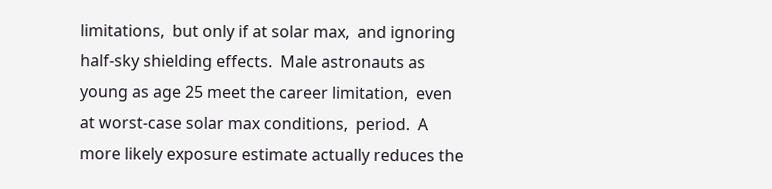limitations,  but only if at solar max,  and ignoring half-sky shielding effects.  Male astronauts as young as age 25 meet the career limitation,  even at worst-case solar max conditions,  period.  A more likely exposure estimate actually reduces the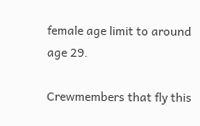female age limit to around age 29.

Crewmembers that fly this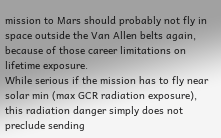mission to Mars should probably not fly in space outside the Van Allen belts again,  because of those career limitations on lifetime exposure.
While serious if the mission has to fly near solar min (max GCR radiation exposure),  this radiation danger simply does not preclude sending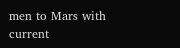men to Mars with current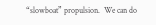“slowboat” propulsion.  We can do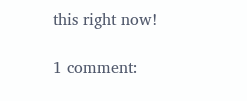this right now!

1 comment: